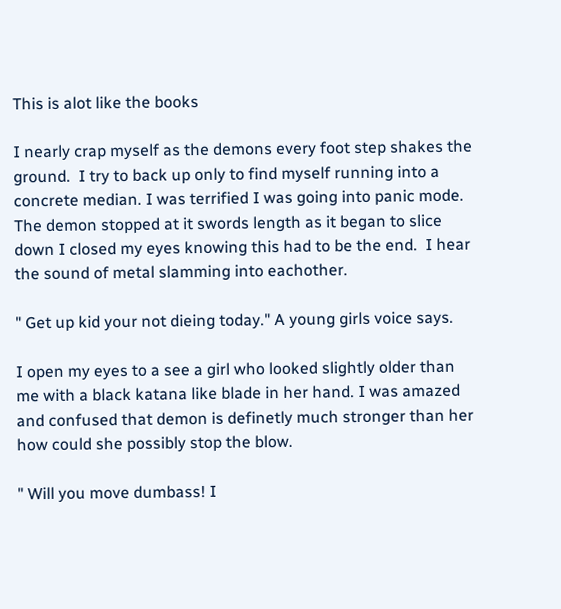This is alot like the books

I nearly crap myself as the demons every foot step shakes the ground.  I try to back up only to find myself running into a concrete median. I was terrified I was going into panic mode.   The demon stopped at it swords length as it began to slice down I closed my eyes knowing this had to be the end.  I hear the sound of metal slamming into eachother.

" Get up kid your not dieing today." A young girls voice says.

I open my eyes to a see a girl who looked slightly older than me with a black katana like blade in her hand. I was amazed and confused that demon is definetly much stronger than her how could she possibly stop the blow.

" Will you move dumbass! I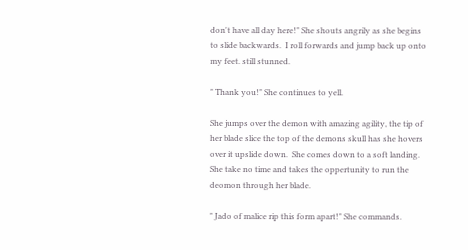don't have all day here!" She shouts angrily as she begins to slide backwards.  I roll forwards and jump back up onto my feet. still stunned.

" Thank you!" She continues to yell.

She jumps over the demon with amazing agility, the tip of her blade slice the top of the demons skull has she hovers over it upslide down.  She comes down to a soft landing. She take no time and takes the oppertunity to run the deomon through her blade.

" Jado of malice rip this form apart!" She commands.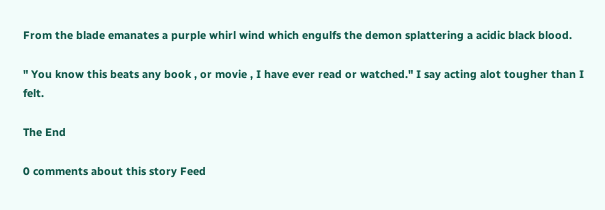From the blade emanates a purple whirl wind which engulfs the demon splattering a acidic black blood.

" You know this beats any book , or movie , I have ever read or watched." I say acting alot tougher than I felt.

The End

0 comments about this story Feed